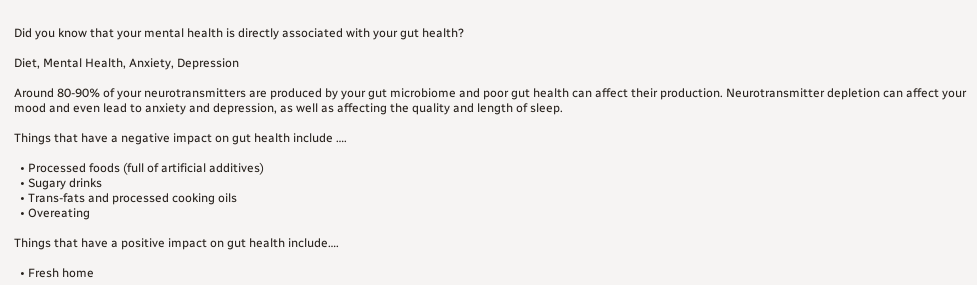Did you know that your mental health is directly associated with your gut health?

Diet, Mental Health, Anxiety, Depression

Around 80-90% of your neurotransmitters are produced by your gut microbiome and poor gut health can affect their production. Neurotransmitter depletion can affect your mood and even lead to anxiety and depression, as well as affecting the quality and length of sleep.

Things that have a negative impact on gut health include ….

  • Processed foods (full of artificial additives)
  • Sugary drinks
  • Trans-fats and processed cooking oils
  • Overeating

Things that have a positive impact on gut health include….

  • Fresh home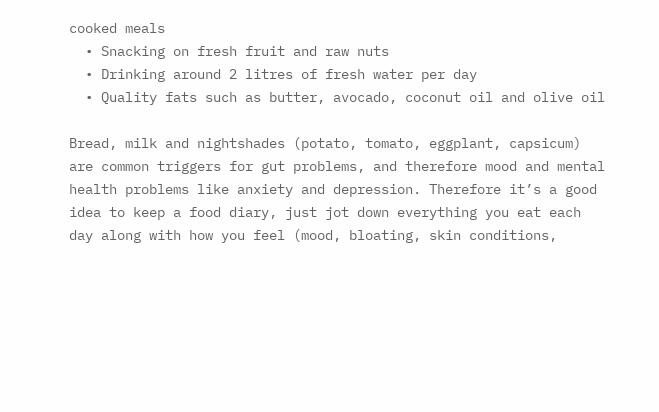cooked meals
  • Snacking on fresh fruit and raw nuts
  • Drinking around 2 litres of fresh water per day
  • Quality fats such as butter, avocado, coconut oil and olive oil

Bread, milk and nightshades (potato, tomato, eggplant, capsicum) are common triggers for gut problems, and therefore mood and mental health problems like anxiety and depression. Therefore it’s a good idea to keep a food diary, just jot down everything you eat each day along with how you feel (mood, bloating, skin conditions,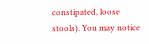constipated, loose stools). You may notice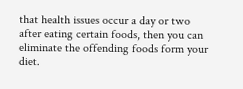that health issues occur a day or two after eating certain foods, then you can eliminate the offending foods form your diet.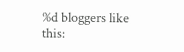%d bloggers like this: